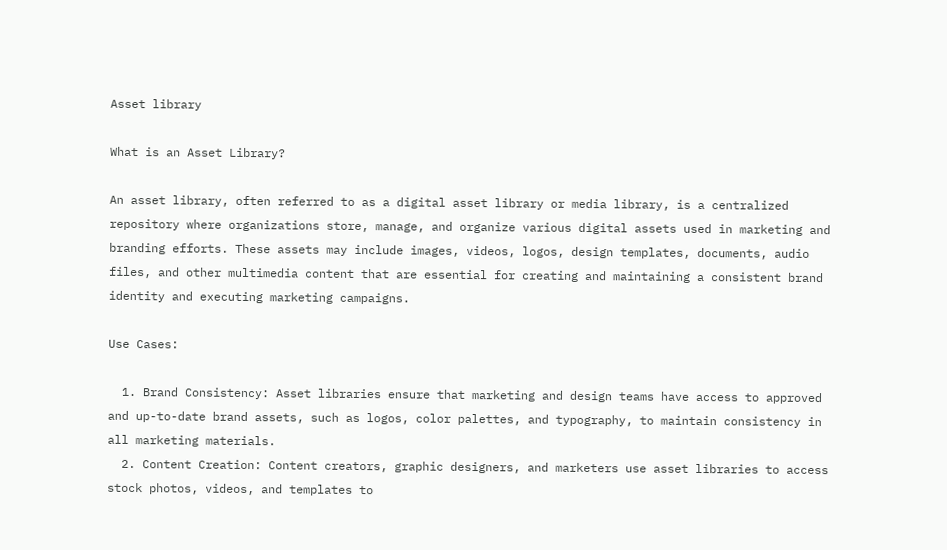Asset library

What is an Asset Library?

An asset library, often referred to as a digital asset library or media library, is a centralized repository where organizations store, manage, and organize various digital assets used in marketing and branding efforts. These assets may include images, videos, logos, design templates, documents, audio files, and other multimedia content that are essential for creating and maintaining a consistent brand identity and executing marketing campaigns.

Use Cases:

  1. Brand Consistency: Asset libraries ensure that marketing and design teams have access to approved and up-to-date brand assets, such as logos, color palettes, and typography, to maintain consistency in all marketing materials.
  2. Content Creation: Content creators, graphic designers, and marketers use asset libraries to access stock photos, videos, and templates to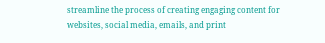streamline the process of creating engaging content for websites, social media, emails, and print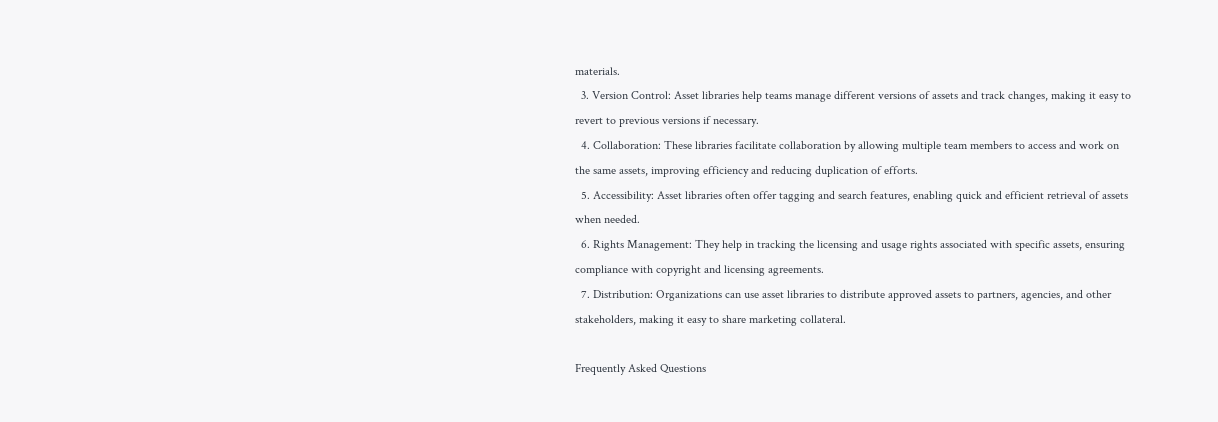materials.
  3. Version Control: Asset libraries help teams manage different versions of assets and track changes, making it easy to revert to previous versions if necessary.
  4. Collaboration: These libraries facilitate collaboration by allowing multiple team members to access and work on the same assets, improving efficiency and reducing duplication of efforts.
  5. Accessibility: Asset libraries often offer tagging and search features, enabling quick and efficient retrieval of assets when needed.
  6. Rights Management: They help in tracking the licensing and usage rights associated with specific assets, ensuring compliance with copyright and licensing agreements.
  7. Distribution: Organizations can use asset libraries to distribute approved assets to partners, agencies, and other stakeholders, making it easy to share marketing collateral.

Frequently Asked Questions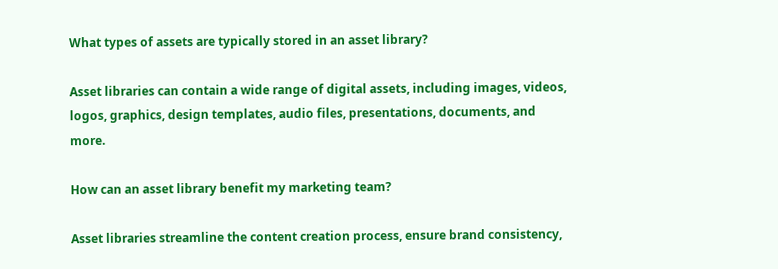What types of assets are typically stored in an asset library?

Asset libraries can contain a wide range of digital assets, including images, videos, logos, graphics, design templates, audio files, presentations, documents, and more.

How can an asset library benefit my marketing team?

Asset libraries streamline the content creation process, ensure brand consistency,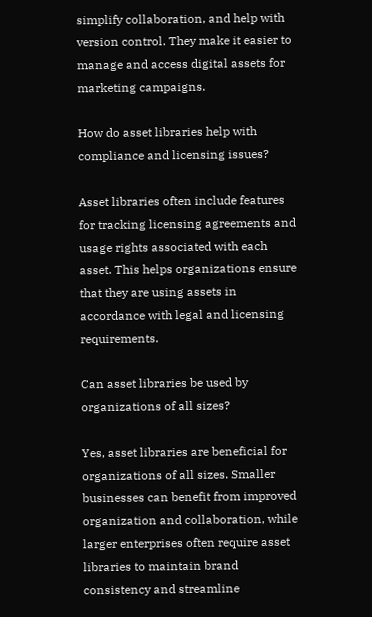simplify collaboration, and help with version control. They make it easier to manage and access digital assets for marketing campaigns.

How do asset libraries help with compliance and licensing issues?

Asset libraries often include features for tracking licensing agreements and usage rights associated with each asset. This helps organizations ensure that they are using assets in accordance with legal and licensing requirements.

Can asset libraries be used by organizations of all sizes?

Yes, asset libraries are beneficial for organizations of all sizes. Smaller businesses can benefit from improved organization and collaboration, while larger enterprises often require asset libraries to maintain brand consistency and streamline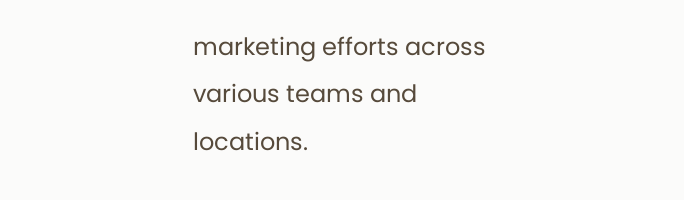marketing efforts across various teams and locations.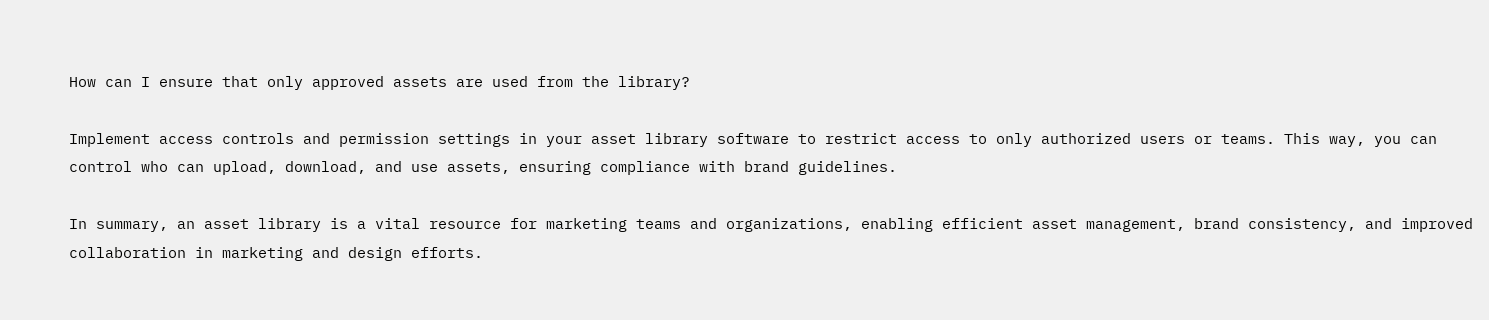How can I ensure that only approved assets are used from the library?

Implement access controls and permission settings in your asset library software to restrict access to only authorized users or teams. This way, you can control who can upload, download, and use assets, ensuring compliance with brand guidelines.

In summary, an asset library is a vital resource for marketing teams and organizations, enabling efficient asset management, brand consistency, and improved collaboration in marketing and design efforts.